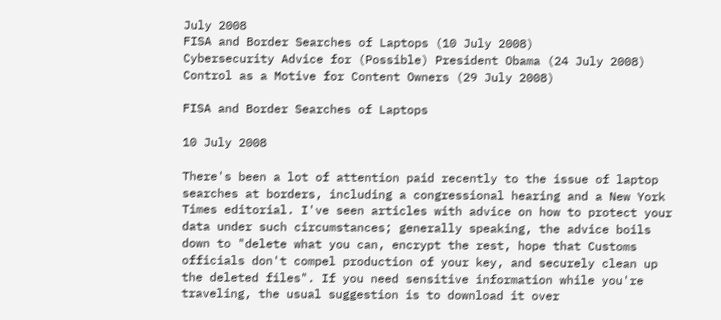July 2008
FISA and Border Searches of Laptops (10 July 2008)
Cybersecurity Advice for (Possible) President Obama (24 July 2008)
Control as a Motive for Content Owners (29 July 2008)

FISA and Border Searches of Laptops

10 July 2008

There's been a lot of attention paid recently to the issue of laptop searches at borders, including a congressional hearing and a New York Times editorial. I've seen articles with advice on how to protect your data under such circumstances; generally speaking, the advice boils down to "delete what you can, encrypt the rest, hope that Customs officials don't compel production of your key, and securely clean up the deleted files". If you need sensitive information while you're traveling, the usual suggestion is to download it over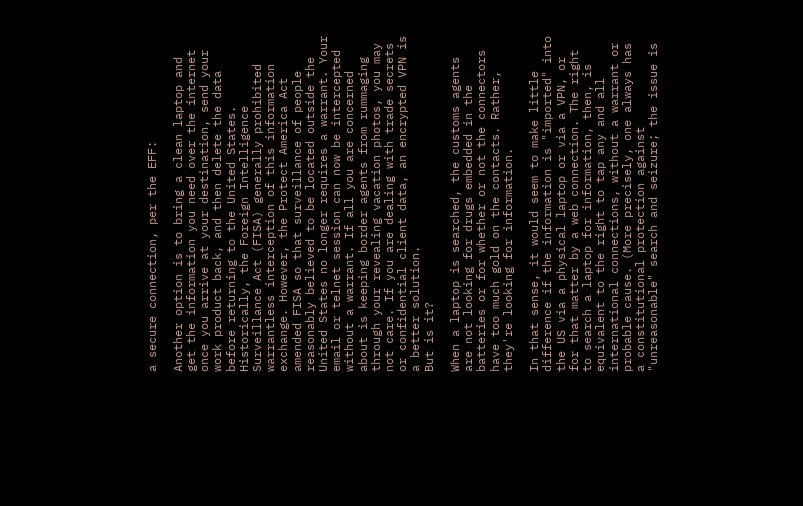a secure connection, per the EFF:

Another option is to bring a clean laptop and get the information you need over the internet once you arrive at your destination, send your work product back, and then delete the data before returning to the United States. Historically, the Foreign Intelligence Surveillance Act (FISA) generally prohibited warrantless interception of this information exchange. However, the Protect America Act amended FISA so that surveillance of people reasonably believed to be located outside the United States no longer requires a warrant. Your email or telnet session can now be intercepted without a warrant. If all you are concerned about is keeping border agents from rummaging through your revealing vacation photos, you may not care. If you are dealing with trade secrets or confidential client data, an encrypted VPN is a better solution.
But is it?

When a laptop is searched, the customs agents are not looking for drugs embedded in the batteries or for whether or not the connectors have too much gold on the contacts. Rather, they're looking for information.

In that sense, it would seem to make little difference if the information is "imported" into the US via a physical laptop or via a VPN, or for that matter by a web connection. The right to search a laptop for information, then, is equivalent to the right to tap any and all international connections, without a warrant or probable cause. (More precisely, one always has a constitutional protection against "unreasonable" search and seizure; the issue is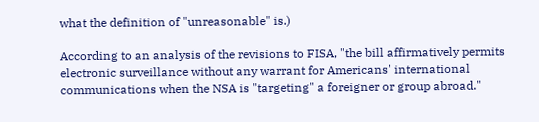what the definition of "unreasonable" is.)

According to an analysis of the revisions to FISA, "the bill affirmatively permits electronic surveillance without any warrant for Americans' international communications when the NSA is "targeting" a foreigner or group abroad."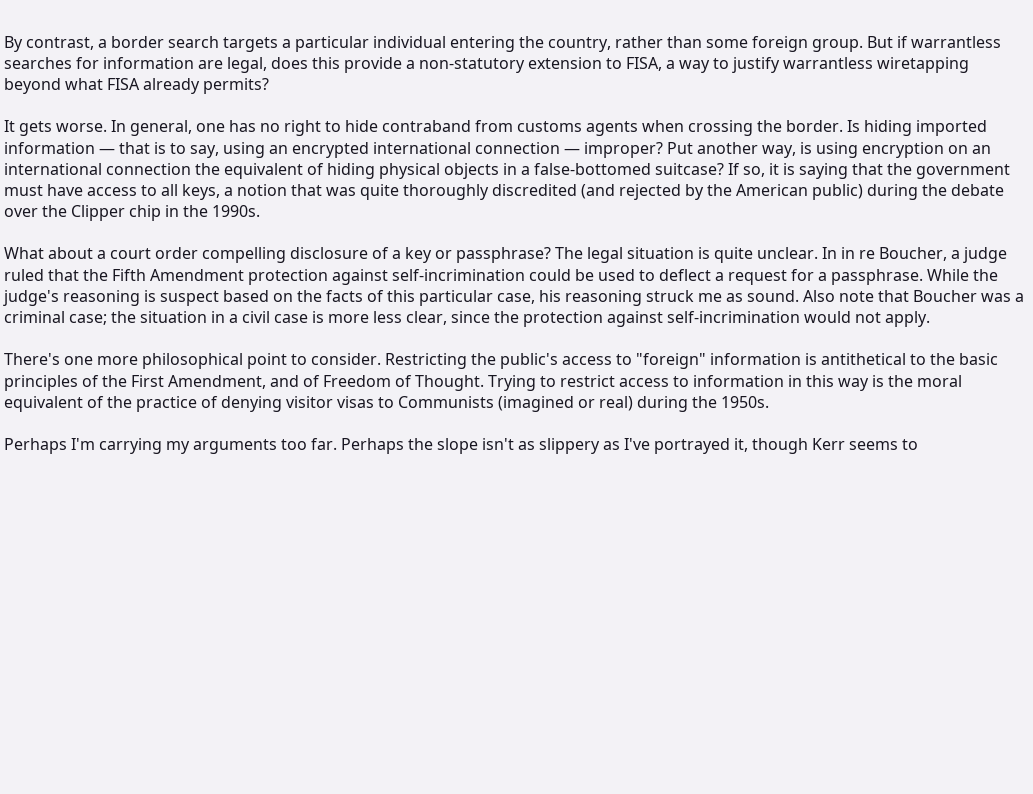By contrast, a border search targets a particular individual entering the country, rather than some foreign group. But if warrantless searches for information are legal, does this provide a non-statutory extension to FISA, a way to justify warrantless wiretapping beyond what FISA already permits?

It gets worse. In general, one has no right to hide contraband from customs agents when crossing the border. Is hiding imported information — that is to say, using an encrypted international connection — improper? Put another way, is using encryption on an international connection the equivalent of hiding physical objects in a false-bottomed suitcase? If so, it is saying that the government must have access to all keys, a notion that was quite thoroughly discredited (and rejected by the American public) during the debate over the Clipper chip in the 1990s.

What about a court order compelling disclosure of a key or passphrase? The legal situation is quite unclear. In in re Boucher, a judge ruled that the Fifth Amendment protection against self-incrimination could be used to deflect a request for a passphrase. While the judge's reasoning is suspect based on the facts of this particular case, his reasoning struck me as sound. Also note that Boucher was a criminal case; the situation in a civil case is more less clear, since the protection against self-incrimination would not apply.

There's one more philosophical point to consider. Restricting the public's access to "foreign" information is antithetical to the basic principles of the First Amendment, and of Freedom of Thought. Trying to restrict access to information in this way is the moral equivalent of the practice of denying visitor visas to Communists (imagined or real) during the 1950s.

Perhaps I'm carrying my arguments too far. Perhaps the slope isn't as slippery as I've portrayed it, though Kerr seems to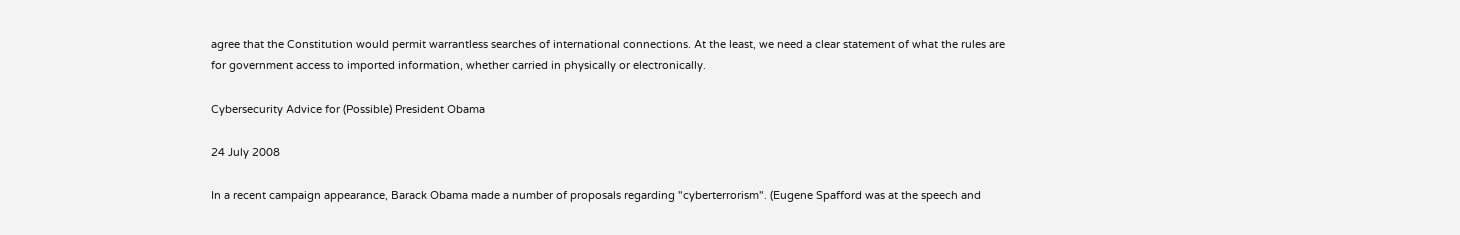agree that the Constitution would permit warrantless searches of international connections. At the least, we need a clear statement of what the rules are for government access to imported information, whether carried in physically or electronically.

Cybersecurity Advice for (Possible) President Obama

24 July 2008

In a recent campaign appearance, Barack Obama made a number of proposals regarding "cyberterrorism". (Eugene Spafford was at the speech and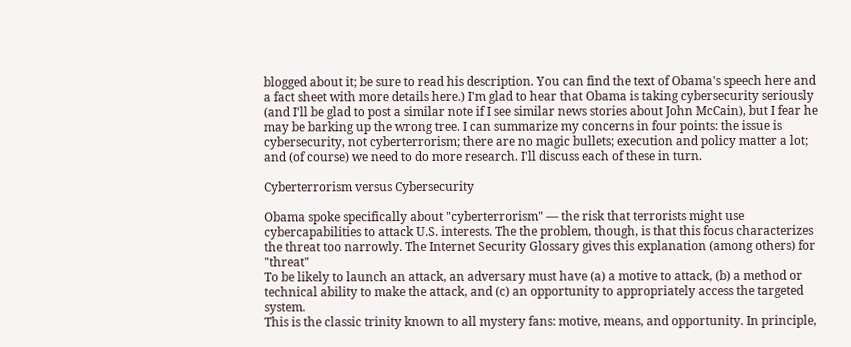blogged about it; be sure to read his description. You can find the text of Obama's speech here and a fact sheet with more details here.) I'm glad to hear that Obama is taking cybersecurity seriously (and I'll be glad to post a similar note if I see similar news stories about John McCain), but I fear he may be barking up the wrong tree. I can summarize my concerns in four points: the issue is cybersecurity, not cyberterrorism; there are no magic bullets; execution and policy matter a lot; and (of course) we need to do more research. I'll discuss each of these in turn.

Cyberterrorism versus Cybersecurity

Obama spoke specifically about "cyberterrorism" — the risk that terrorists might use cybercapabilities to attack U.S. interests. The the problem, though, is that this focus characterizes the threat too narrowly. The Internet Security Glossary gives this explanation (among others) for "threat"
To be likely to launch an attack, an adversary must have (a) a motive to attack, (b) a method or technical ability to make the attack, and (c) an opportunity to appropriately access the targeted system.
This is the classic trinity known to all mystery fans: motive, means, and opportunity. In principle,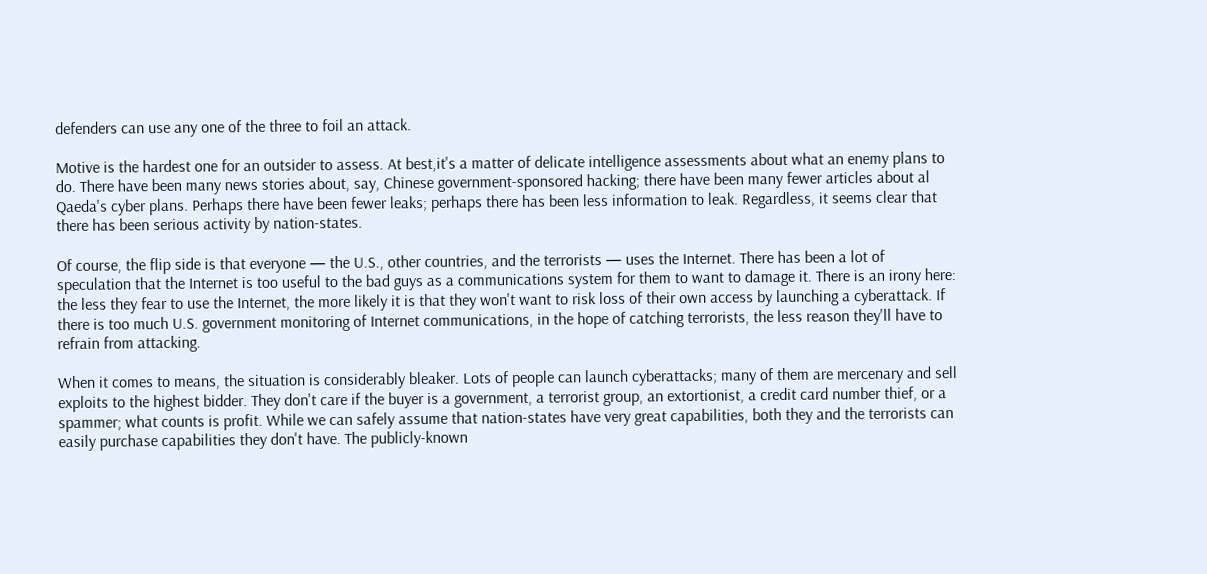defenders can use any one of the three to foil an attack.

Motive is the hardest one for an outsider to assess. At best,it's a matter of delicate intelligence assessments about what an enemy plans to do. There have been many news stories about, say, Chinese government-sponsored hacking; there have been many fewer articles about al Qaeda's cyber plans. Perhaps there have been fewer leaks; perhaps there has been less information to leak. Regardless, it seems clear that there has been serious activity by nation-states.

Of course, the flip side is that everyone — the U.S., other countries, and the terrorists — uses the Internet. There has been a lot of speculation that the Internet is too useful to the bad guys as a communications system for them to want to damage it. There is an irony here: the less they fear to use the Internet, the more likely it is that they won't want to risk loss of their own access by launching a cyberattack. If there is too much U.S. government monitoring of Internet communications, in the hope of catching terrorists, the less reason they'll have to refrain from attacking.

When it comes to means, the situation is considerably bleaker. Lots of people can launch cyberattacks; many of them are mercenary and sell exploits to the highest bidder. They don't care if the buyer is a government, a terrorist group, an extortionist, a credit card number thief, or a spammer; what counts is profit. While we can safely assume that nation-states have very great capabilities, both they and the terrorists can easily purchase capabilities they don't have. The publicly-known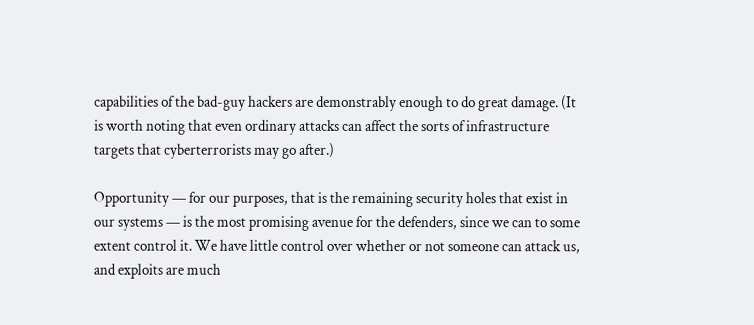capabilities of the bad-guy hackers are demonstrably enough to do great damage. (It is worth noting that even ordinary attacks can affect the sorts of infrastructure targets that cyberterrorists may go after.)

Opportunity — for our purposes, that is the remaining security holes that exist in our systems — is the most promising avenue for the defenders, since we can to some extent control it. We have little control over whether or not someone can attack us, and exploits are much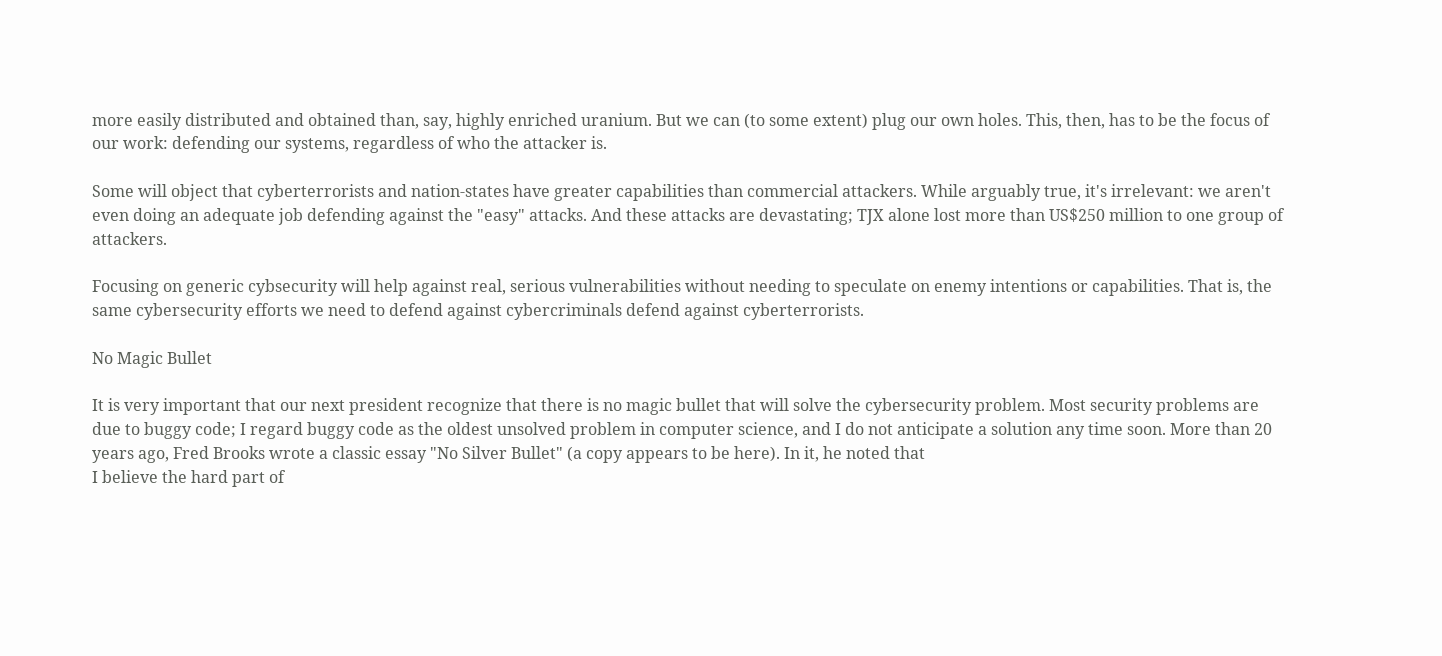more easily distributed and obtained than, say, highly enriched uranium. But we can (to some extent) plug our own holes. This, then, has to be the focus of our work: defending our systems, regardless of who the attacker is.

Some will object that cyberterrorists and nation-states have greater capabilities than commercial attackers. While arguably true, it's irrelevant: we aren't even doing an adequate job defending against the "easy" attacks. And these attacks are devastating; TJX alone lost more than US$250 million to one group of attackers.

Focusing on generic cybsecurity will help against real, serious vulnerabilities without needing to speculate on enemy intentions or capabilities. That is, the same cybersecurity efforts we need to defend against cybercriminals defend against cyberterrorists.

No Magic Bullet

It is very important that our next president recognize that there is no magic bullet that will solve the cybersecurity problem. Most security problems are due to buggy code; I regard buggy code as the oldest unsolved problem in computer science, and I do not anticipate a solution any time soon. More than 20 years ago, Fred Brooks wrote a classic essay "No Silver Bullet" (a copy appears to be here). In it, he noted that
I believe the hard part of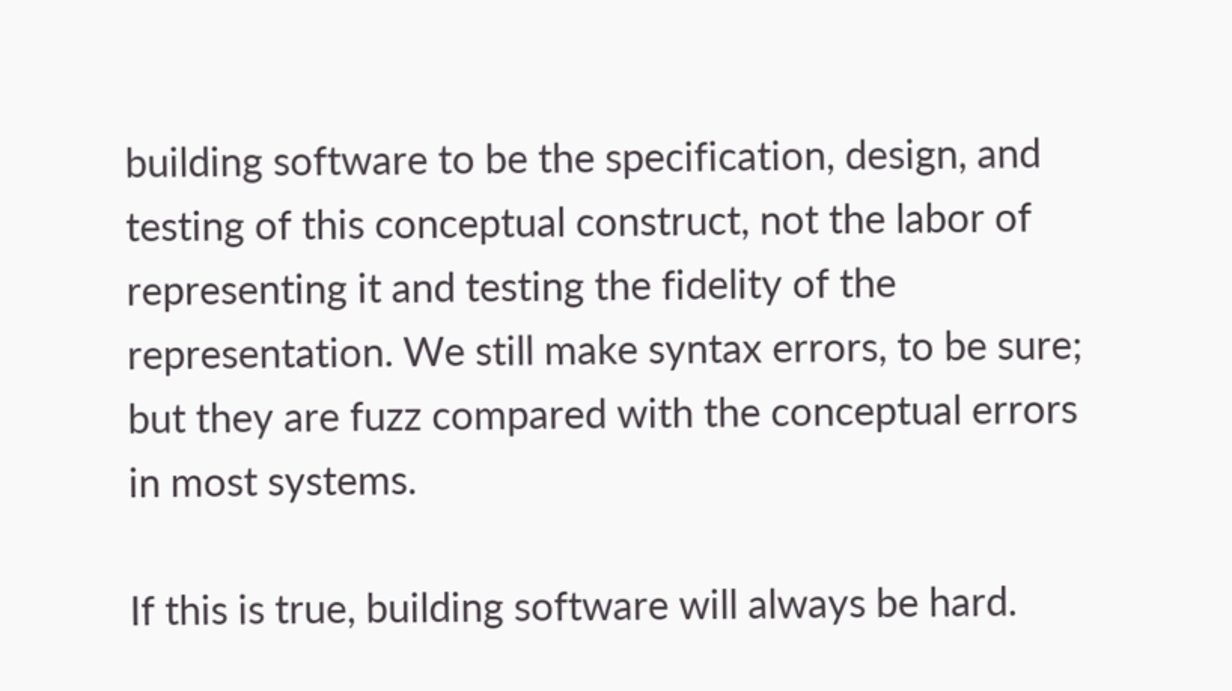building software to be the specification, design, and testing of this conceptual construct, not the labor of representing it and testing the fidelity of the representation. We still make syntax errors, to be sure; but they are fuzz compared with the conceptual errors in most systems.

If this is true, building software will always be hard.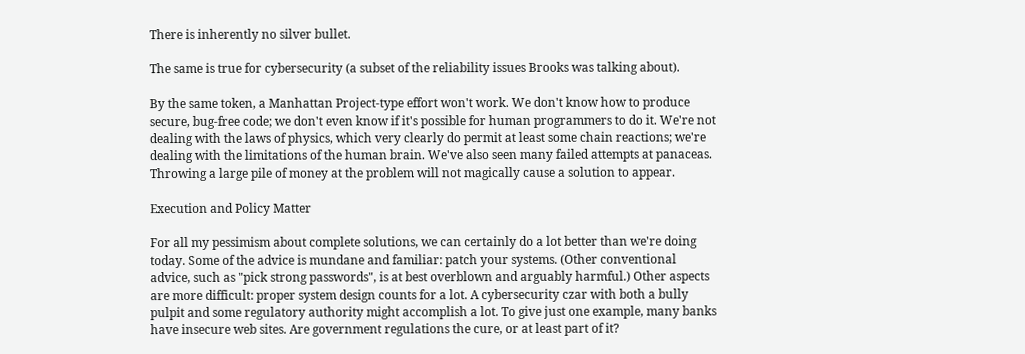There is inherently no silver bullet.

The same is true for cybersecurity (a subset of the reliability issues Brooks was talking about).

By the same token, a Manhattan Project-type effort won't work. We don't know how to produce secure, bug-free code; we don't even know if it's possible for human programmers to do it. We're not dealing with the laws of physics, which very clearly do permit at least some chain reactions; we're dealing with the limitations of the human brain. We've also seen many failed attempts at panaceas. Throwing a large pile of money at the problem will not magically cause a solution to appear.

Execution and Policy Matter

For all my pessimism about complete solutions, we can certainly do a lot better than we're doing today. Some of the advice is mundane and familiar: patch your systems. (Other conventional advice, such as "pick strong passwords", is at best overblown and arguably harmful.) Other aspects are more difficult: proper system design counts for a lot. A cybersecurity czar with both a bully pulpit and some regulatory authority might accomplish a lot. To give just one example, many banks have insecure web sites. Are government regulations the cure, or at least part of it?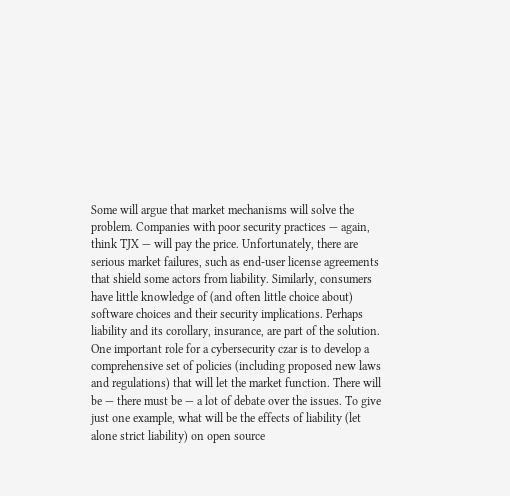Some will argue that market mechanisms will solve the problem. Companies with poor security practices — again, think TJX — will pay the price. Unfortunately, there are serious market failures, such as end-user license agreements that shield some actors from liability. Similarly, consumers have little knowledge of (and often little choice about) software choices and their security implications. Perhaps liability and its corollary, insurance, are part of the solution. One important role for a cybersecurity czar is to develop a comprehensive set of policies (including proposed new laws and regulations) that will let the market function. There will be — there must be — a lot of debate over the issues. To give just one example, what will be the effects of liability (let alone strict liability) on open source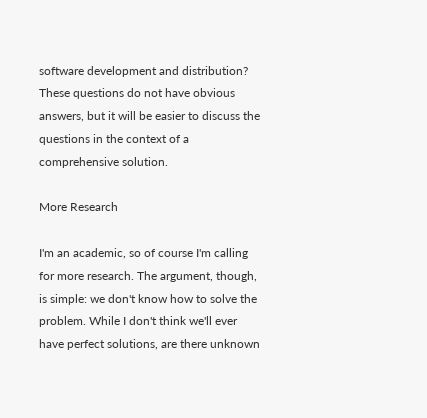software development and distribution? These questions do not have obvious answers, but it will be easier to discuss the questions in the context of a comprehensive solution.

More Research

I'm an academic, so of course I'm calling for more research. The argument, though, is simple: we don't know how to solve the problem. While I don't think we'll ever have perfect solutions, are there unknown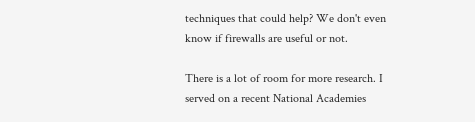techniques that could help? We don't even know if firewalls are useful or not.

There is a lot of room for more research. I served on a recent National Academies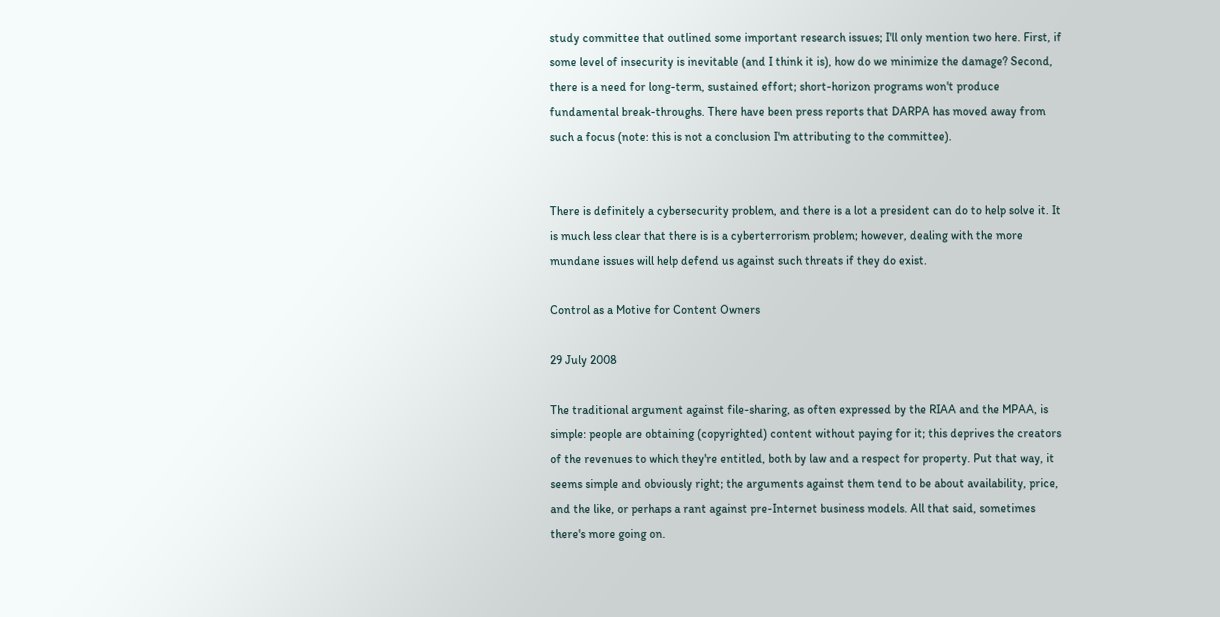study committee that outlined some important research issues; I'll only mention two here. First, if some level of insecurity is inevitable (and I think it is), how do we minimize the damage? Second, there is a need for long-term, sustained effort; short-horizon programs won't produce fundamental break-throughs. There have been press reports that DARPA has moved away from such a focus (note: this is not a conclusion I'm attributing to the committee).


There is definitely a cybersecurity problem, and there is a lot a president can do to help solve it. It is much less clear that there is is a cyberterrorism problem; however, dealing with the more mundane issues will help defend us against such threats if they do exist.

Control as a Motive for Content Owners

29 July 2008

The traditional argument against file-sharing, as often expressed by the RIAA and the MPAA, is simple: people are obtaining (copyrighted) content without paying for it; this deprives the creators of the revenues to which they're entitled, both by law and a respect for property. Put that way, it seems simple and obviously right; the arguments against them tend to be about availability, price, and the like, or perhaps a rant against pre-Internet business models. All that said, sometimes there's more going on.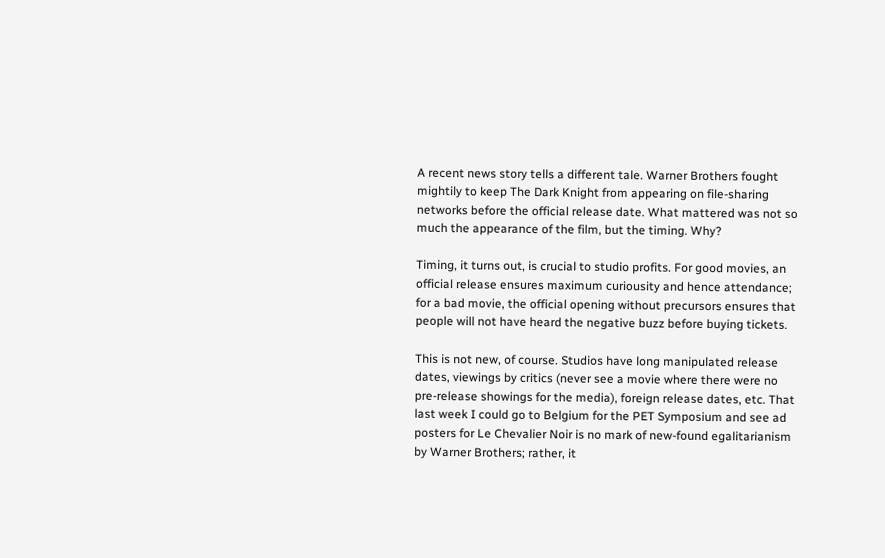A recent news story tells a different tale. Warner Brothers fought mightily to keep The Dark Knight from appearing on file-sharing networks before the official release date. What mattered was not so much the appearance of the film, but the timing. Why?

Timing, it turns out, is crucial to studio profits. For good movies, an official release ensures maximum curiousity and hence attendance; for a bad movie, the official opening without precursors ensures that people will not have heard the negative buzz before buying tickets.

This is not new, of course. Studios have long manipulated release dates, viewings by critics (never see a movie where there were no pre-release showings for the media), foreign release dates, etc. That last week I could go to Belgium for the PET Symposium and see ad posters for Le Chevalier Noir is no mark of new-found egalitarianism by Warner Brothers; rather, it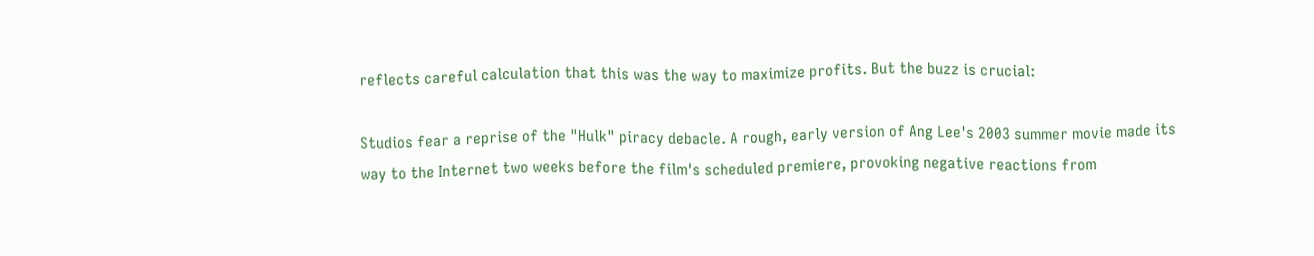reflects careful calculation that this was the way to maximize profits. But the buzz is crucial:

Studios fear a reprise of the "Hulk" piracy debacle. A rough, early version of Ang Lee's 2003 summer movie made its way to the Internet two weeks before the film's scheduled premiere, provoking negative reactions from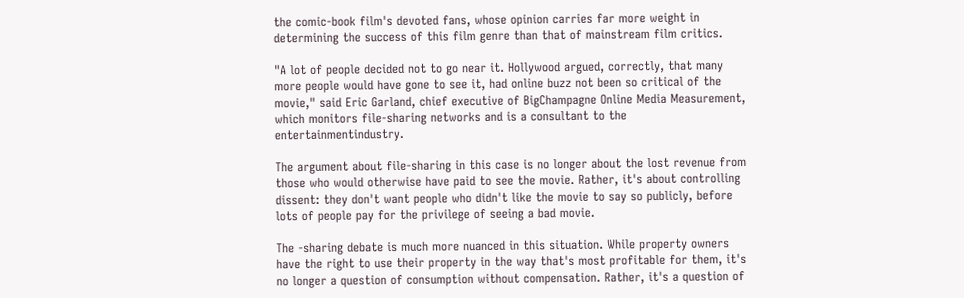the comic-book film's devoted fans, whose opinion carries far more weight in determining the success of this film genre than that of mainstream film critics.

"A lot of people decided not to go near it. Hollywood argued, correctly, that many more people would have gone to see it, had online buzz not been so critical of the movie," said Eric Garland, chief executive of BigChampagne Online Media Measurement, which monitors file-sharing networks and is a consultant to the entertainmentindustry.

The argument about file-sharing in this case is no longer about the lost revenue from those who would otherwise have paid to see the movie. Rather, it's about controlling dissent: they don't want people who didn't like the movie to say so publicly, before lots of people pay for the privilege of seeing a bad movie.

The -sharing debate is much more nuanced in this situation. While property owners have the right to use their property in the way that's most profitable for them, it's no longer a question of consumption without compensation. Rather, it's a question of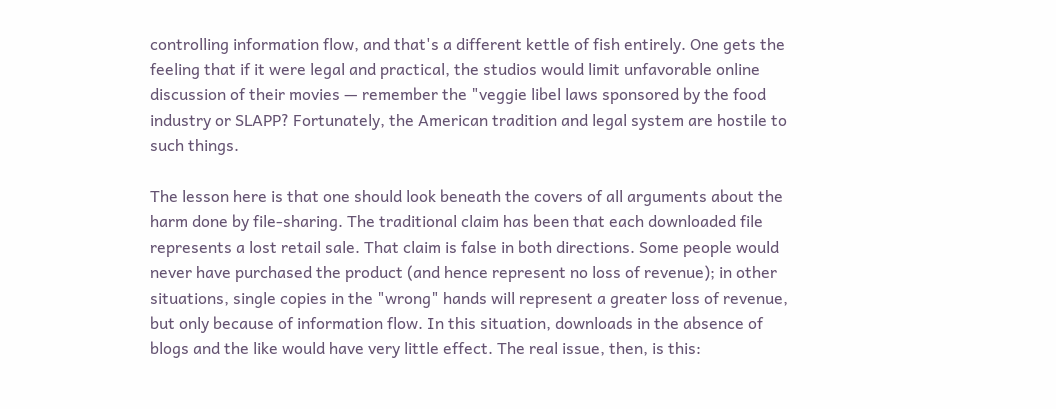controlling information flow, and that's a different kettle of fish entirely. One gets the feeling that if it were legal and practical, the studios would limit unfavorable online discussion of their movies — remember the "veggie libel laws sponsored by the food industry or SLAPP? Fortunately, the American tradition and legal system are hostile to such things.

The lesson here is that one should look beneath the covers of all arguments about the harm done by file-sharing. The traditional claim has been that each downloaded file represents a lost retail sale. That claim is false in both directions. Some people would never have purchased the product (and hence represent no loss of revenue); in other situations, single copies in the "wrong" hands will represent a greater loss of revenue, but only because of information flow. In this situation, downloads in the absence of blogs and the like would have very little effect. The real issue, then, is this: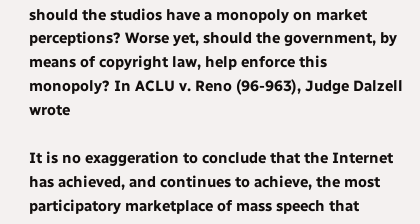should the studios have a monopoly on market perceptions? Worse yet, should the government, by means of copyright law, help enforce this monopoly? In ACLU v. Reno (96-963), Judge Dalzell wrote

It is no exaggeration to conclude that the Internet has achieved, and continues to achieve, the most participatory marketplace of mass speech that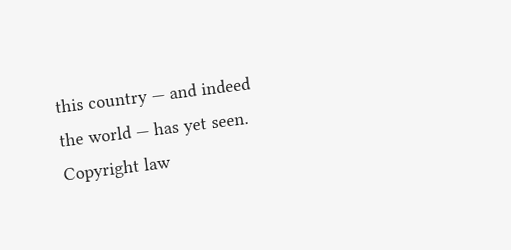this country — and indeed the world — has yet seen.
Copyright law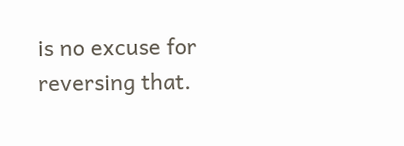is no excuse for reversing that.